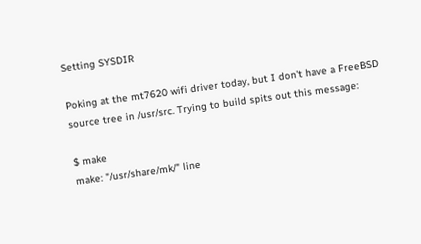Setting SYSDIR

Poking at the mt7620 wifi driver today, but I don't have a FreeBSD source tree in /usr/src. Trying to build spits out this message:

$ make
make: "/usr/share/mk/" line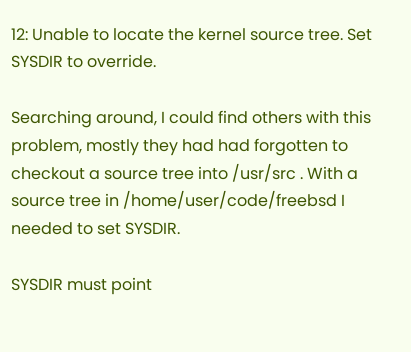12: Unable to locate the kernel source tree. Set SYSDIR to override.

Searching around, I could find others with this problem, mostly they had had forgotten to checkout a source tree into /usr/src . With a source tree in /home/user/code/freebsd I needed to set SYSDIR.

SYSDIR must point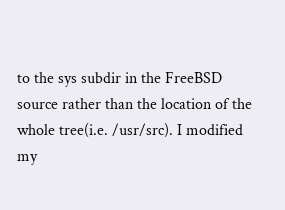to the sys subdir in the FreeBSD source rather than the location of the whole tree(i.e. /usr/src). I modified my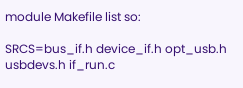module Makefile list so:

SRCS=bus_if.h device_if.h opt_usb.h usbdevs.h if_run.c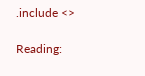.include <>

Reading: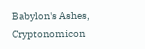Babylon's Ashes, Cryptonomicon